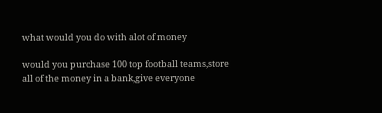what would you do with alot of money

would you purchase 100 top football teams,store all of the money in a bank,give everyone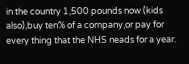in the country 1,500 pounds now (kids also),buy ten% of a company,or pay for every thing that the NHS neads for a year.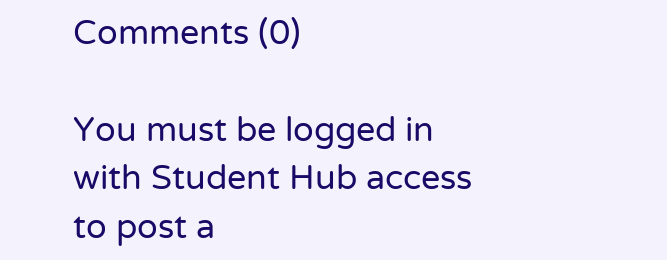Comments (0)

You must be logged in with Student Hub access to post a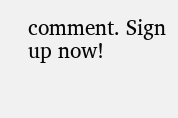comment. Sign up now!